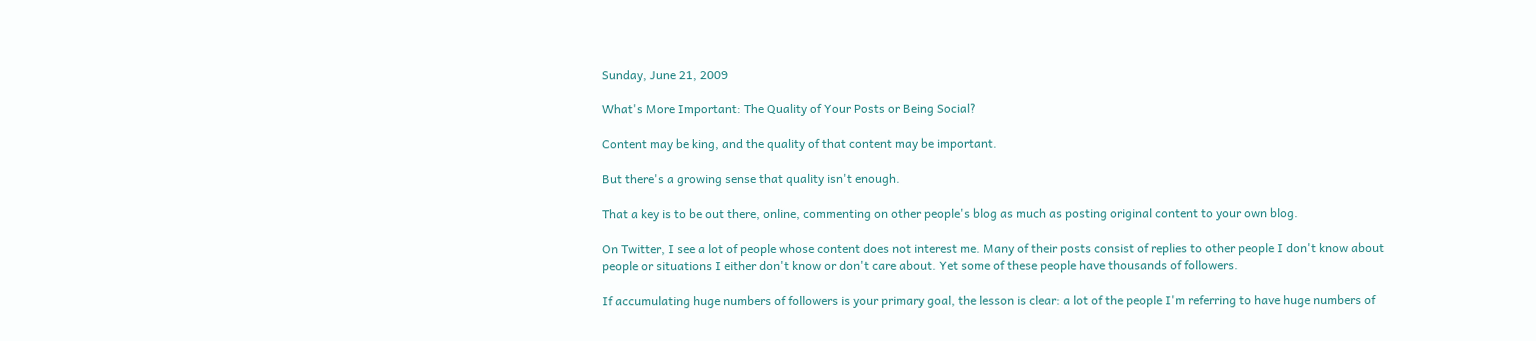Sunday, June 21, 2009

What's More Important: The Quality of Your Posts or Being Social?

Content may be king, and the quality of that content may be important.

But there's a growing sense that quality isn't enough.

That a key is to be out there, online, commenting on other people's blog as much as posting original content to your own blog.

On Twitter, I see a lot of people whose content does not interest me. Many of their posts consist of replies to other people I don't know about people or situations I either don't know or don't care about. Yet some of these people have thousands of followers.

If accumulating huge numbers of followers is your primary goal, the lesson is clear: a lot of the people I'm referring to have huge numbers of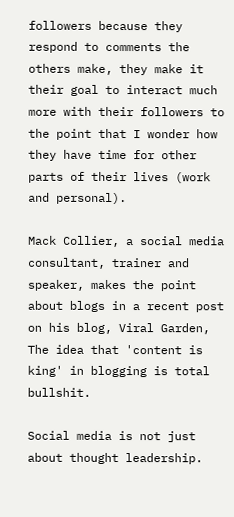followers because they respond to comments the others make, they make it their goal to interact much more with their followers to the point that I wonder how they have time for other parts of their lives (work and personal).

Mack Collier, a social media consultant, trainer and speaker, makes the point about blogs in a recent post on his blog, Viral Garden, The idea that 'content is king' in blogging is total bullshit.

Social media is not just about thought leadership.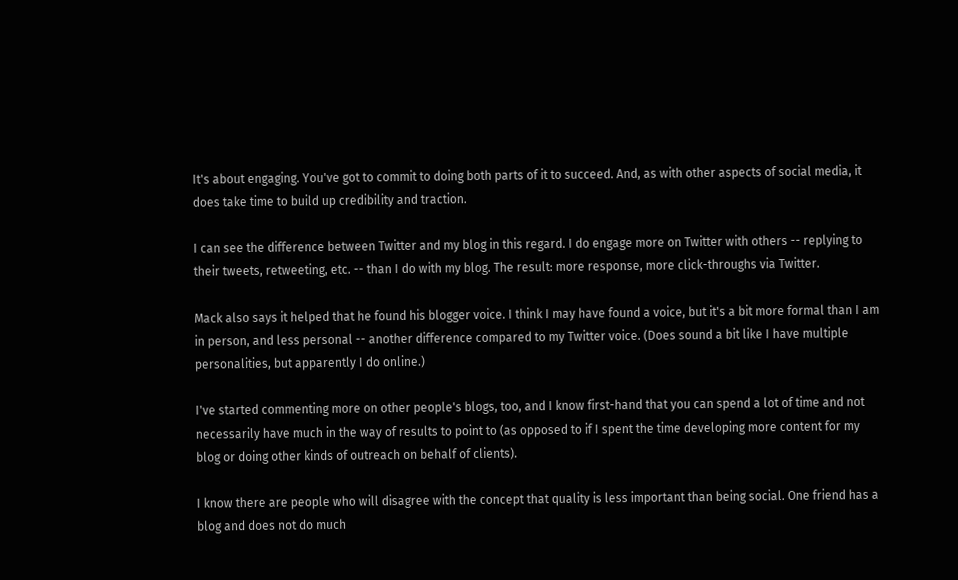It's about engaging. You've got to commit to doing both parts of it to succeed. And, as with other aspects of social media, it does take time to build up credibility and traction.

I can see the difference between Twitter and my blog in this regard. I do engage more on Twitter with others -- replying to their tweets, retweeting, etc. -- than I do with my blog. The result: more response, more click-throughs via Twitter.

Mack also says it helped that he found his blogger voice. I think I may have found a voice, but it's a bit more formal than I am in person, and less personal -- another difference compared to my Twitter voice. (Does sound a bit like I have multiple personalities, but apparently I do online.)

I've started commenting more on other people's blogs, too, and I know first-hand that you can spend a lot of time and not necessarily have much in the way of results to point to (as opposed to if I spent the time developing more content for my blog or doing other kinds of outreach on behalf of clients).

I know there are people who will disagree with the concept that quality is less important than being social. One friend has a blog and does not do much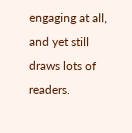engaging at all, and yet still draws lots of readers.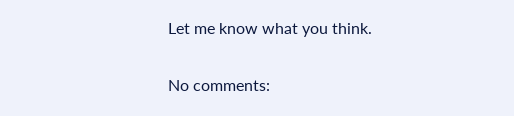Let me know what you think.

No comments: